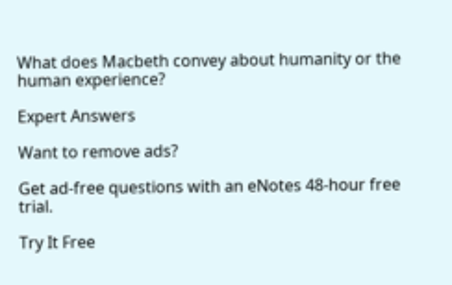What does Macbeth convey about humanity or the human experience?

Expert Answers

Want to remove ads?

Get ad-free questions with an eNotes 48-hour free trial.

Try It Free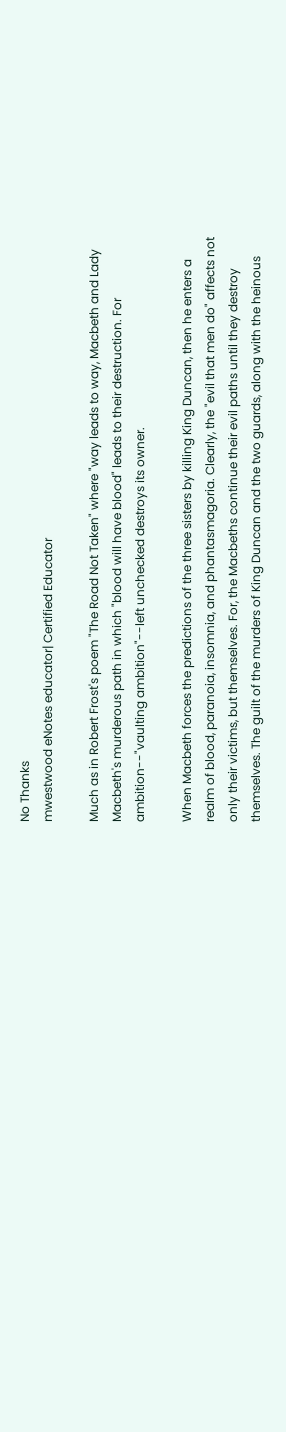No Thanks
mwestwood eNotes educator| Certified Educator

Much as in Robert Frost's poem "The Road Not Taken" where "way leads to way, Macbeth and Lady Macbeth's murderous path in which "blood will have blood" leads to their destruction. For ambition--"vaulting ambition"--left unchecked destroys its owner.

When Macbeth forces the predictions of the three sisters by killing King Duncan, then he enters a realm of blood, paranoia, insomnia, and phantasmagoria. Clearly, the "evil that men do" affects not only their victims, but themselves. For, the Macbeths continue their evil paths until they destroy themselves. The guilt of the murders of King Duncan and the two guards, along with the heinous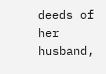deeds of her husband,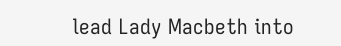lead Lady Macbeth into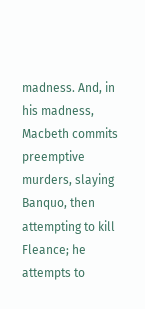madness. And, in his madness, Macbeth commits preemptive murders, slaying Banquo, then attempting to kill Fleance; he attempts to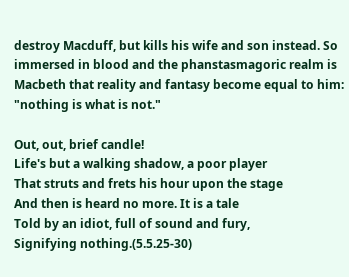destroy Macduff, but kills his wife and son instead. So immersed in blood and the phanstasmagoric realm is Macbeth that reality and fantasy become equal to him: "nothing is what is not."

Out, out, brief candle!
Life's but a walking shadow, a poor player
That struts and frets his hour upon the stage
And then is heard no more. It is a tale
Told by an idiot, full of sound and fury,
Signifying nothing.(5.5.25-30)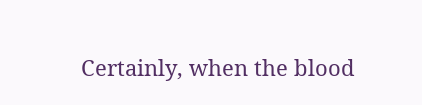Certainly, when the blood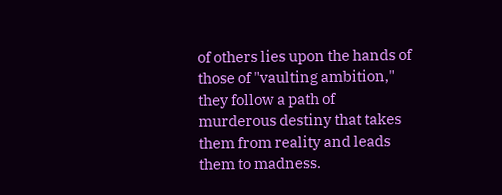of others lies upon the hands of those of "vaulting ambition," they follow a path of murderous destiny that takes them from reality and leads them to madness.